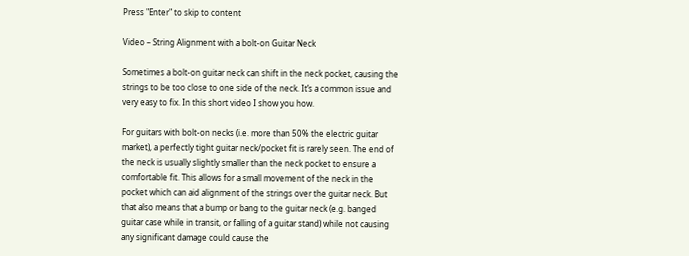Press "Enter" to skip to content

Video – String Alignment with a bolt-on Guitar Neck

Sometimes a bolt-on guitar neck can shift in the neck pocket, causing the strings to be too close to one side of the neck. It’s a common issue and very easy to fix. In this short video I show you how.

For guitars with bolt-on necks (i.e. more than 50% the electric guitar market), a perfectly tight guitar neck/pocket fit is rarely seen. The end of the neck is usually slightly smaller than the neck pocket to ensure a comfortable fit. This allows for a small movement of the neck in the pocket which can aid alignment of the strings over the guitar neck. But that also means that a bump or bang to the guitar neck (e.g. banged guitar case while in transit, or falling of a guitar stand) while not causing any significant damage could cause the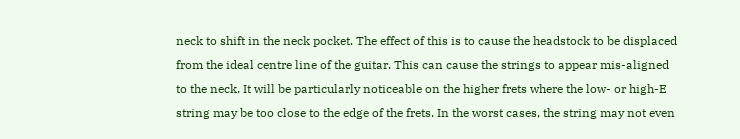neck to shift in the neck pocket. The effect of this is to cause the headstock to be displaced from the ideal centre line of the guitar. This can cause the strings to appear mis-aligned to the neck. It will be particularly noticeable on the higher frets where the low- or high-E string may be too close to the edge of the frets. In the worst cases, the string may not even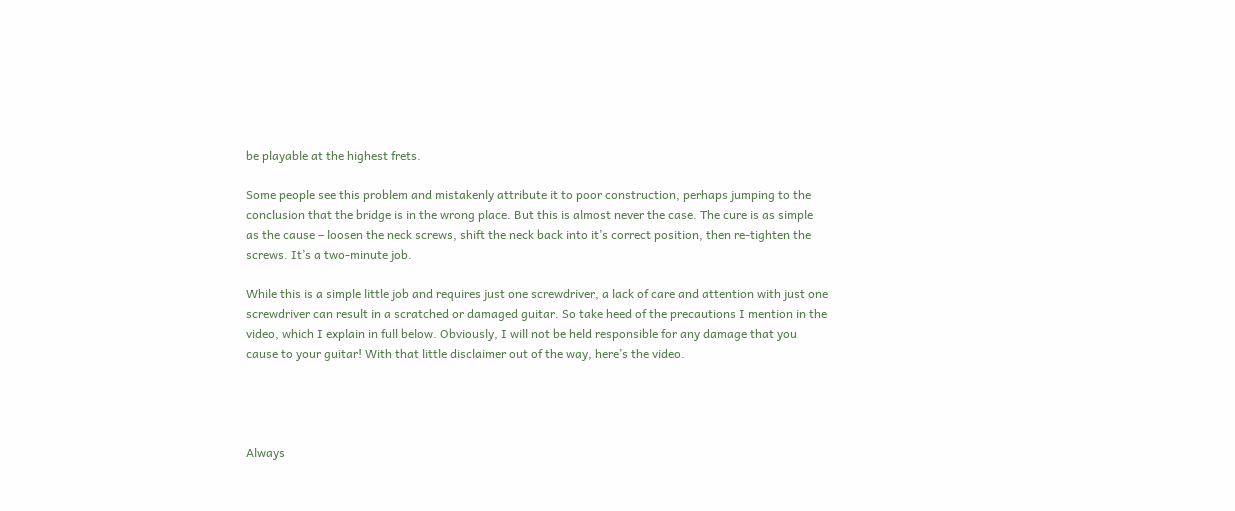be playable at the highest frets.

Some people see this problem and mistakenly attribute it to poor construction, perhaps jumping to the conclusion that the bridge is in the wrong place. But this is almost never the case. The cure is as simple as the cause – loosen the neck screws, shift the neck back into it’s correct position, then re-tighten the screws. It’s a two-minute job.

While this is a simple little job and requires just one screwdriver, a lack of care and attention with just one screwdriver can result in a scratched or damaged guitar. So take heed of the precautions I mention in the video, which I explain in full below. Obviously, I will not be held responsible for any damage that you cause to your guitar! With that little disclaimer out of the way, here’s the video.




Always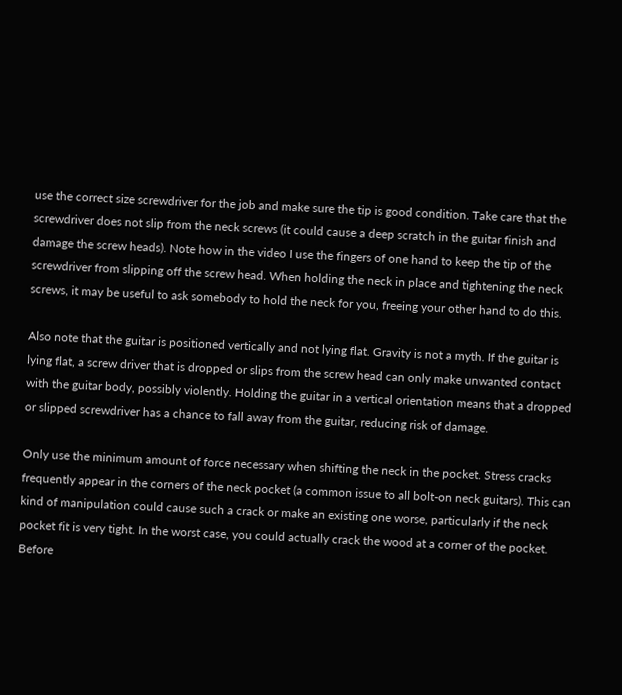use the correct size screwdriver for the job and make sure the tip is good condition. Take care that the screwdriver does not slip from the neck screws (it could cause a deep scratch in the guitar finish and damage the screw heads). Note how in the video I use the fingers of one hand to keep the tip of the screwdriver from slipping off the screw head. When holding the neck in place and tightening the neck screws, it may be useful to ask somebody to hold the neck for you, freeing your other hand to do this.

Also note that the guitar is positioned vertically and not lying flat. Gravity is not a myth. If the guitar is lying flat, a screw driver that is dropped or slips from the screw head can only make unwanted contact with the guitar body, possibly violently. Holding the guitar in a vertical orientation means that a dropped or slipped screwdriver has a chance to fall away from the guitar, reducing risk of damage.

Only use the minimum amount of force necessary when shifting the neck in the pocket. Stress cracks frequently appear in the corners of the neck pocket (a common issue to all bolt-on neck guitars). This can kind of manipulation could cause such a crack or make an existing one worse, particularly if the neck pocket fit is very tight. In the worst case, you could actually crack the wood at a corner of the pocket. Before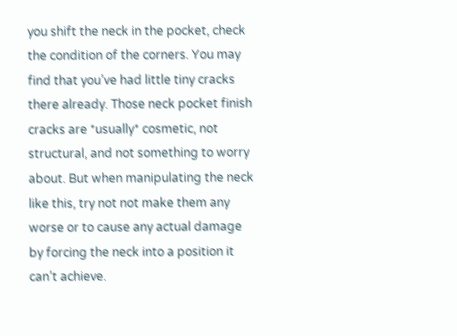you shift the neck in the pocket, check the condition of the corners. You may find that you’ve had little tiny cracks there already. Those neck pocket finish cracks are *usually* cosmetic, not structural, and not something to worry about. But when manipulating the neck like this, try not not make them any worse or to cause any actual damage by forcing the neck into a position it can’t achieve.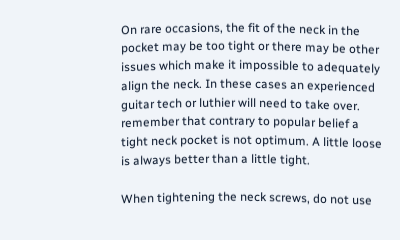On rare occasions, the fit of the neck in the pocket may be too tight or there may be other issues which make it impossible to adequately align the neck. In these cases an experienced guitar tech or luthier will need to take over. remember that contrary to popular belief a tight neck pocket is not optimum. A little loose is always better than a little tight.

When tightening the neck screws, do not use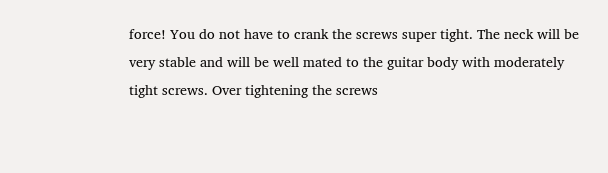force! You do not have to crank the screws super tight. The neck will be very stable and will be well mated to the guitar body with moderately tight screws. Over tightening the screws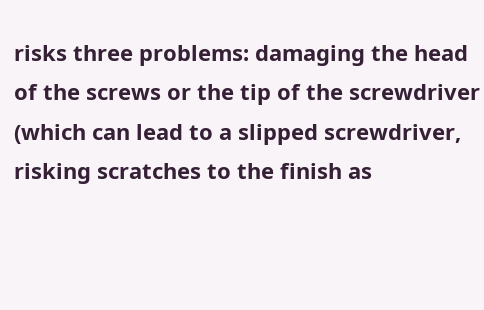risks three problems: damaging the head of the screws or the tip of the screwdriver (which can lead to a slipped screwdriver, risking scratches to the finish as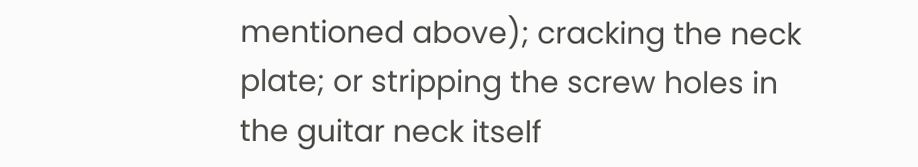mentioned above); cracking the neck plate; or stripping the screw holes in the guitar neck itself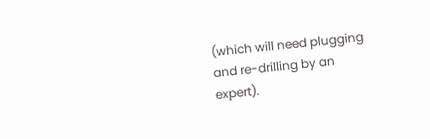(which will need plugging and re-drilling by an expert).